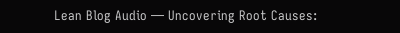Lean Blog Audio — Uncovering Root Causes: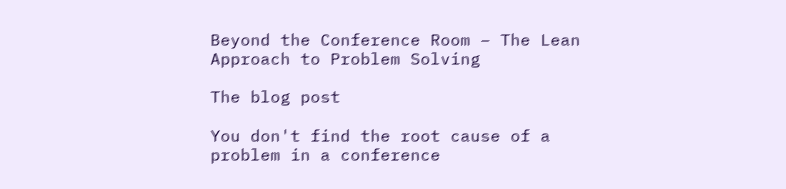Beyond the Conference Room – The Lean Approach to Problem Solving

The blog post

You don't find the root cause of a problem in a conference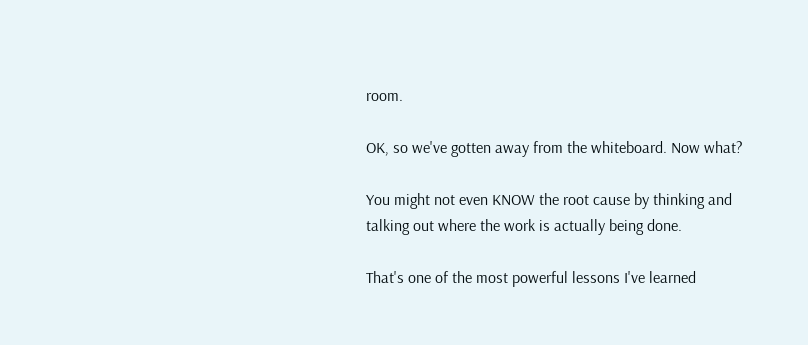room.

OK, so we've gotten away from the whiteboard. Now what?

You might not even KNOW the root cause by thinking and talking out where the work is actually being done.

That's one of the most powerful lessons I've learned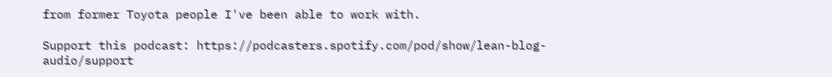from former Toyota people I've been able to work with.

Support this podcast: https://podcasters.spotify.com/pod/show/lean-blog-audio/support